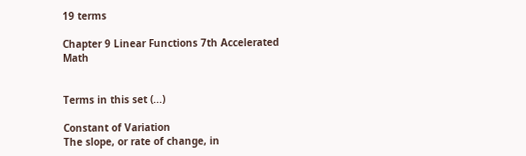19 terms

Chapter 9 Linear Functions 7th Accelerated Math


Terms in this set (...)

Constant of Variation
The slope, or rate of change, in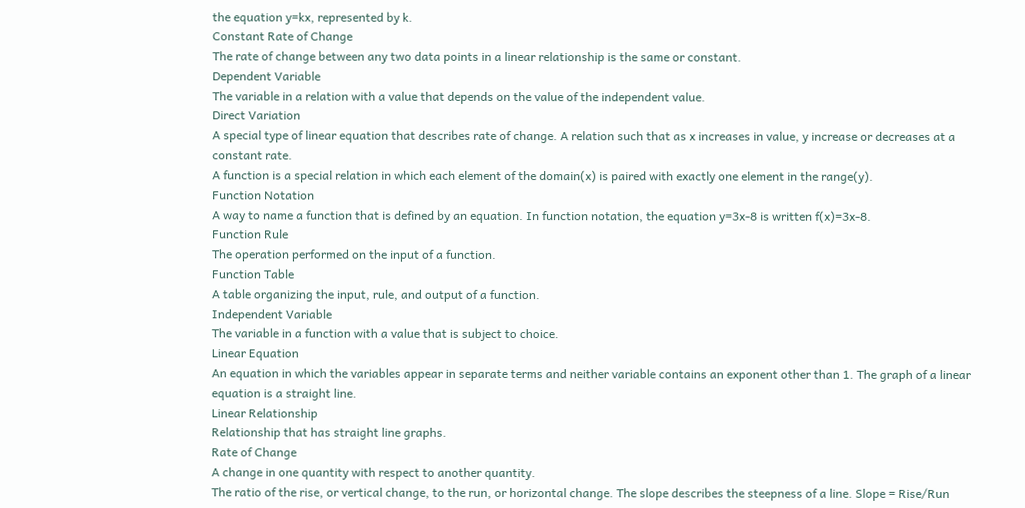the equation y=kx, represented by k.
Constant Rate of Change
The rate of change between any two data points in a linear relationship is the same or constant.
Dependent Variable
The variable in a relation with a value that depends on the value of the independent value.
Direct Variation
A special type of linear equation that describes rate of change. A relation such that as x increases in value, y increase or decreases at a constant rate.
A function is a special relation in which each element of the domain(x) is paired with exactly one element in the range(y).
Function Notation
A way to name a function that is defined by an equation. In function notation, the equation y=3x-8 is written f(x)=3x-8.
Function Rule
The operation performed on the input of a function.
Function Table
A table organizing the input, rule, and output of a function.
Independent Variable
The variable in a function with a value that is subject to choice.
Linear Equation
An equation in which the variables appear in separate terms and neither variable contains an exponent other than 1. The graph of a linear equation is a straight line.
Linear Relationship
Relationship that has straight line graphs.
Rate of Change
A change in one quantity with respect to another quantity.
The ratio of the rise, or vertical change, to the run, or horizontal change. The slope describes the steepness of a line. Slope = Rise/Run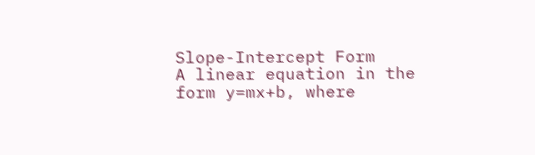Slope-Intercept Form
A linear equation in the form y=mx+b, where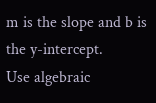m is the slope and b is the y-intercept.
Use algebraic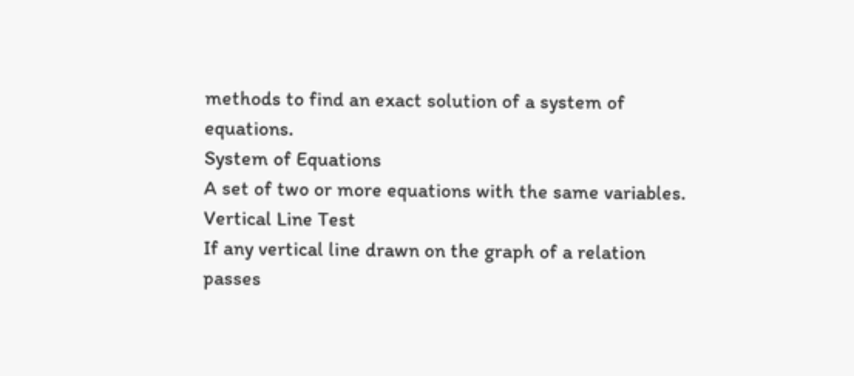methods to find an exact solution of a system of equations.
System of Equations
A set of two or more equations with the same variables.
Vertical Line Test
If any vertical line drawn on the graph of a relation passes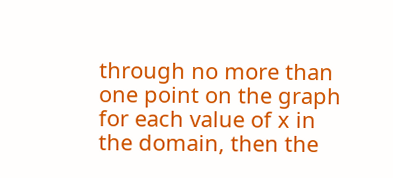through no more than one point on the graph for each value of x in the domain, then the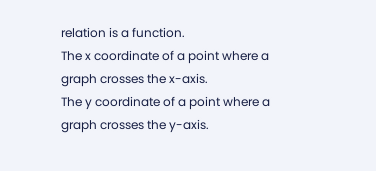relation is a function.
The x coordinate of a point where a graph crosses the x-axis.
The y coordinate of a point where a graph crosses the y-axis.